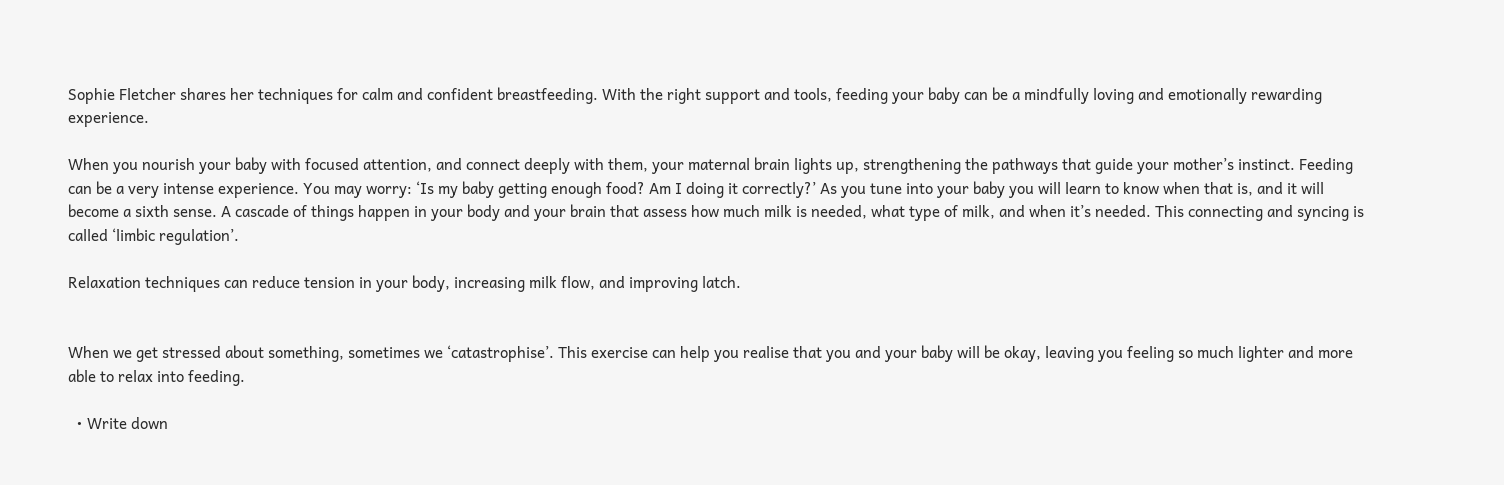Sophie Fletcher shares her techniques for calm and confident breastfeeding. With the right support and tools, feeding your baby can be a mindfully loving and emotionally rewarding experience.

When you nourish your baby with focused attention, and connect deeply with them, your maternal brain lights up, strengthening the pathways that guide your mother’s instinct. Feeding can be a very intense experience. You may worry: ‘Is my baby getting enough food? Am I doing it correctly?’ As you tune into your baby you will learn to know when that is, and it will become a sixth sense. A cascade of things happen in your body and your brain that assess how much milk is needed, what type of milk, and when it’s needed. This connecting and syncing is called ‘limbic regulation’.

Relaxation techniques can reduce tension in your body, increasing milk flow, and improving latch.


When we get stressed about something, sometimes we ‘catastrophise’. This exercise can help you realise that you and your baby will be okay, leaving you feeling so much lighter and more able to relax into feeding.

  • Write down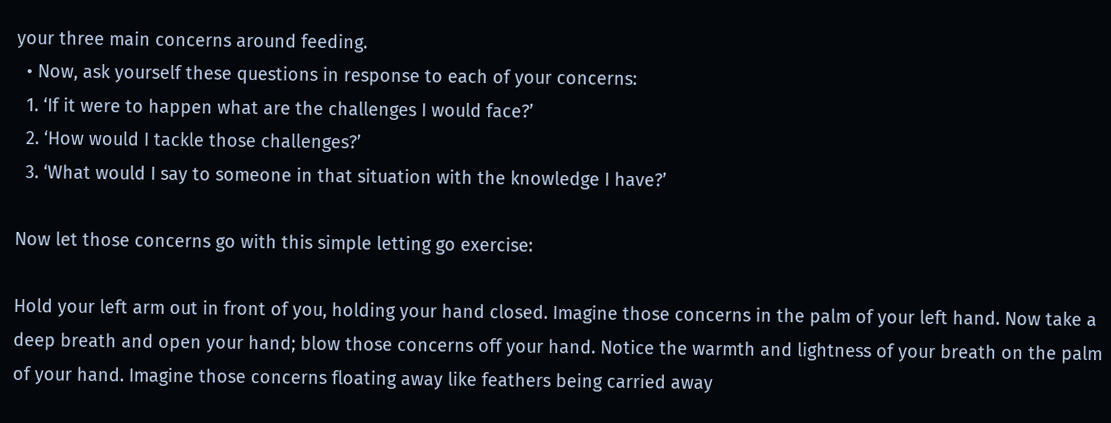your three main concerns around feeding.
  • Now, ask yourself these questions in response to each of your concerns:
  1. ‘If it were to happen what are the challenges I would face?’
  2. ‘How would I tackle those challenges?’
  3. ‘What would I say to someone in that situation with the knowledge I have?’

Now let those concerns go with this simple letting go exercise:

Hold your left arm out in front of you, holding your hand closed. Imagine those concerns in the palm of your left hand. Now take a deep breath and open your hand; blow those concerns off your hand. Notice the warmth and lightness of your breath on the palm of your hand. Imagine those concerns floating away like feathers being carried away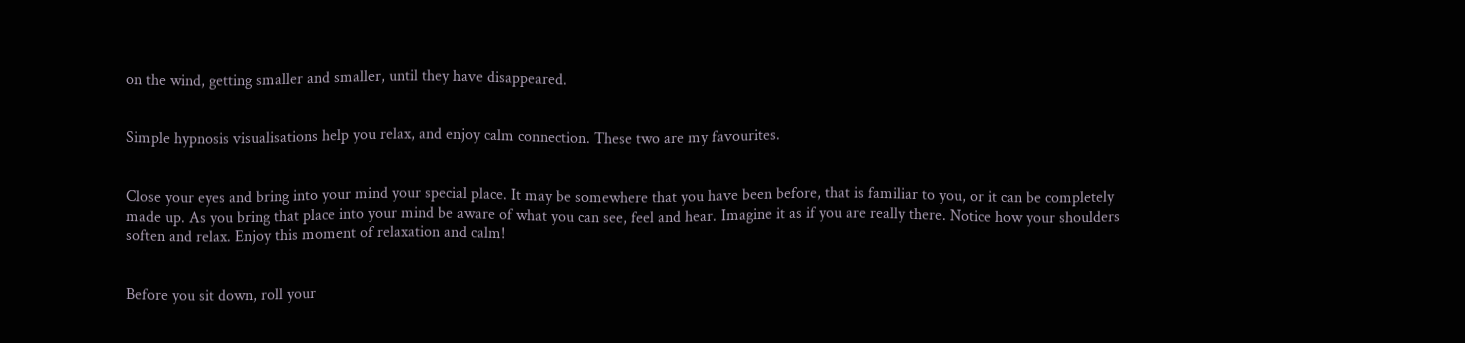on the wind, getting smaller and smaller, until they have disappeared.


Simple hypnosis visualisations help you relax, and enjoy calm connection. These two are my favourites.


Close your eyes and bring into your mind your special place. It may be somewhere that you have been before, that is familiar to you, or it can be completely made up. As you bring that place into your mind be aware of what you can see, feel and hear. Imagine it as if you are really there. Notice how your shoulders soften and relax. Enjoy this moment of relaxation and calm!


Before you sit down, roll your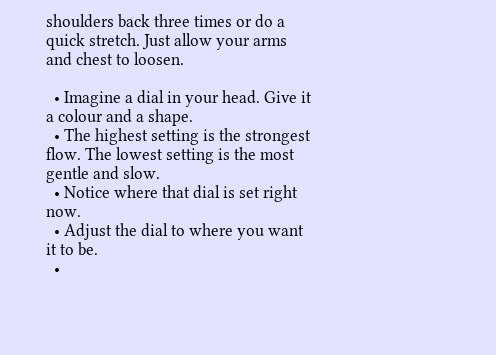shoulders back three times or do a quick stretch. Just allow your arms and chest to loosen.

  • Imagine a dial in your head. Give it a colour and a shape.
  • The highest setting is the strongest flow. The lowest setting is the most gentle and slow.
  • Notice where that dial is set right now.
  • Adjust the dial to where you want it to be.
  •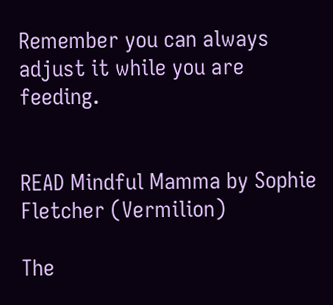Remember you can always adjust it while you are feeding.


READ Mindful Mamma by Sophie Fletcher (Vermilion)

The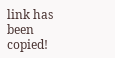link has been copied!